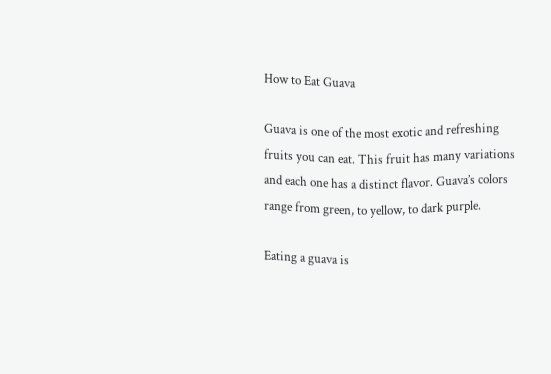How to Eat Guava

Guava is one of the most exotic and refreshing fruits you can eat. This fruit has many variations and each one has a distinct flavor. Guava’s colors range from green, to yellow, to dark purple.

Eating a guava is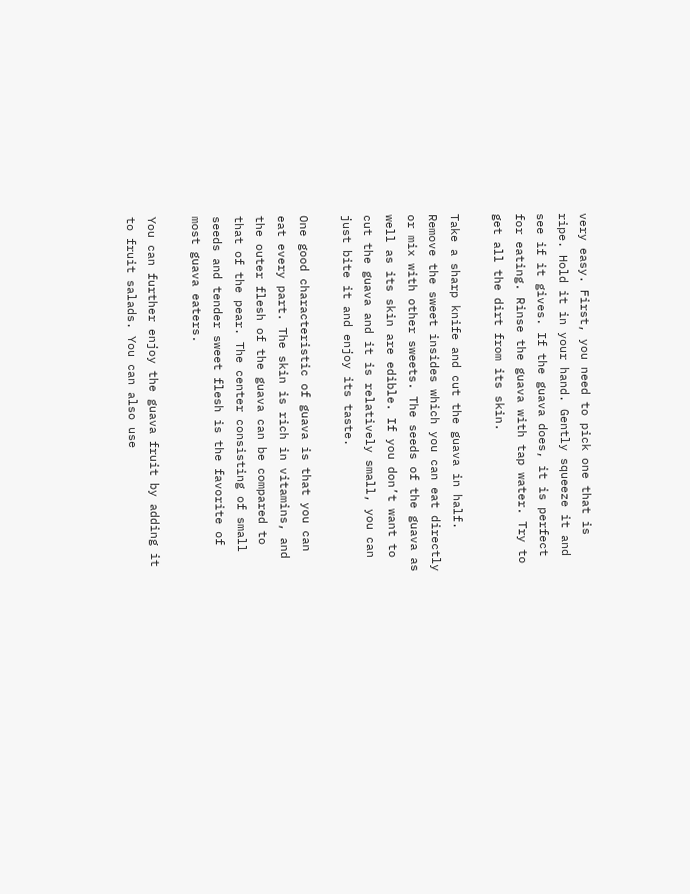very easy. First, you need to pick one that is ripe. Hold it in your hand. Gently squeeze it and see if it gives. If the guava does, it is perfect for eating. Rinse the guava with tap water. Try to get all the dirt from its skin.

Take a sharp knife and cut the guava in half. Remove the sweet insides which you can eat directly or mix with other sweets. The seeds of the guava as well as its skin are edible. If you don’t want to cut the guava and it is relatively small, you can just bite it and enjoy its taste.

One good characteristic of guava is that you can eat every part. The skin is rich in vitamins, and the outer flesh of the guava can be compared to that of the pear. The center consisting of small seeds and tender sweet flesh is the favorite of most guava eaters.

You can further enjoy the guava fruit by adding it to fruit salads. You can also use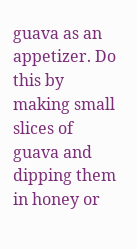guava as an appetizer. Do this by making small slices of guava and dipping them in honey or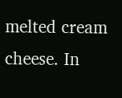melted cream cheese. In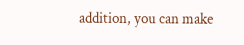addition, you can make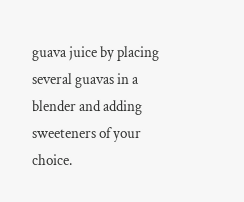guava juice by placing several guavas in a blender and adding sweeteners of your choice.